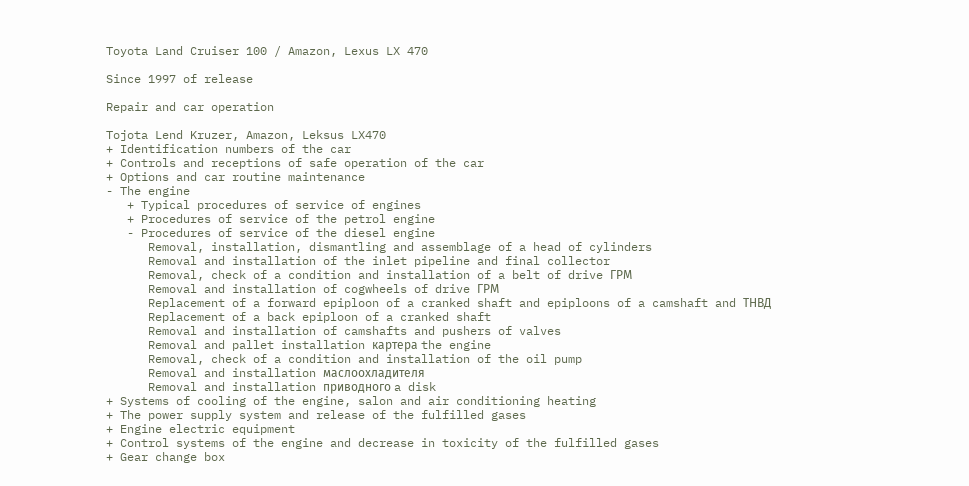Toyota Land Cruiser 100 / Amazon, Lexus LX 470

Since 1997 of release

Repair and car operation

Tojota Lend Kruzer, Amazon, Leksus LX470
+ Identification numbers of the car
+ Controls and receptions of safe operation of the car
+ Options and car routine maintenance
- The engine
   + Typical procedures of service of engines
   + Procedures of service of the petrol engine
   - Procedures of service of the diesel engine
      Removal, installation, dismantling and assemblage of a head of cylinders
      Removal and installation of the inlet pipeline and final collector
      Removal, check of a condition and installation of a belt of drive ГРМ
      Removal and installation of cogwheels of drive ГРМ
      Replacement of a forward epiploon of a cranked shaft and epiploons of a camshaft and ТНВД
      Replacement of a back epiploon of a cranked shaft
      Removal and installation of camshafts and pushers of valves
      Removal and pallet installation картера the engine
      Removal, check of a condition and installation of the oil pump
      Removal and installation маслоохладителя
      Removal and installation приводного a disk
+ Systems of cooling of the engine, salon and air conditioning heating
+ The power supply system and release of the fulfilled gases
+ Engine electric equipment
+ Control systems of the engine and decrease in toxicity of the fulfilled gases
+ Gear change box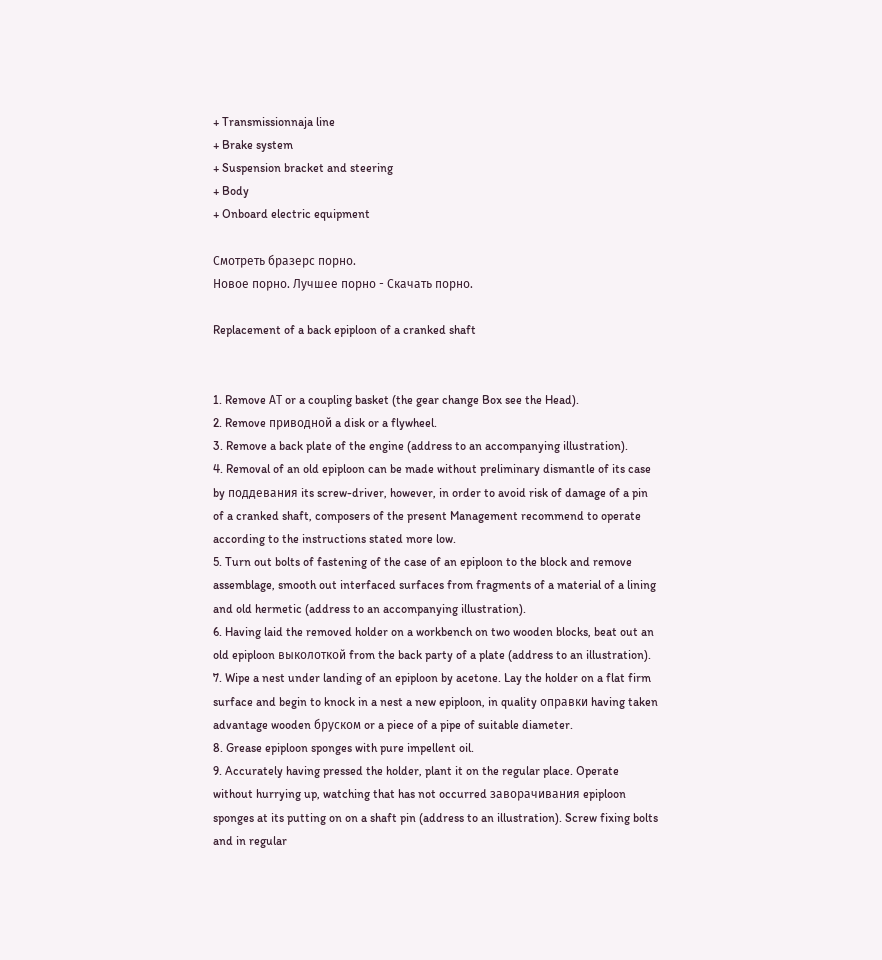+ Transmissionnaja line
+ Brake system
+ Suspension bracket and steering
+ Body
+ Onboard electric equipment

Смотреть бразерс порно.
Новое порно. Лучшее порно - Скачать порно.

Replacement of a back epiploon of a cranked shaft


1. Remove АТ or a coupling basket (the gear change Box see the Head).
2. Remove приводной a disk or a flywheel.
3. Remove a back plate of the engine (address to an accompanying illustration).
4. Removal of an old epiploon can be made without preliminary dismantle of its case by поддевания its screw-driver, however, in order to avoid risk of damage of a pin of a cranked shaft, composers of the present Management recommend to operate according to the instructions stated more low.
5. Turn out bolts of fastening of the case of an epiploon to the block and remove assemblage, smooth out interfaced surfaces from fragments of a material of a lining and old hermetic (address to an accompanying illustration).
6. Having laid the removed holder on a workbench on two wooden blocks, beat out an old epiploon выколоткой from the back party of a plate (address to an illustration).
7. Wipe a nest under landing of an epiploon by acetone. Lay the holder on a flat firm surface and begin to knock in a nest a new epiploon, in quality оправки having taken advantage wooden бруском or a piece of a pipe of suitable diameter.
8. Grease epiploon sponges with pure impellent oil.
9. Accurately having pressed the holder, plant it on the regular place. Operate without hurrying up, watching that has not occurred заворачивания epiploon sponges at its putting on on a shaft pin (address to an illustration). Screw fixing bolts and in regular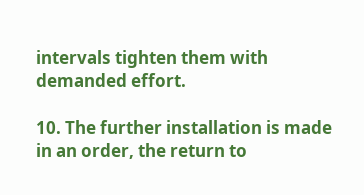intervals tighten them with demanded effort.

10. The further installation is made in an order, the return to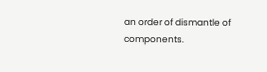an order of dismantle of components.